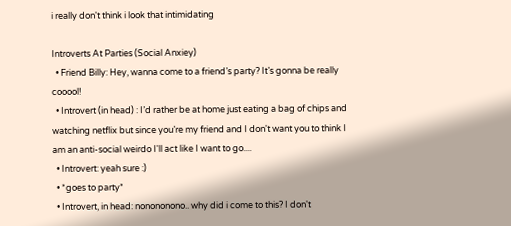i really don't think i look that intimidating

Introverts At Parties (Social Anxiey)
  • Friend Billy: Hey, wanna come to a friend’s party? It’s gonna be really cooool!
  • Introvert (in head) : I’d rather be at home just eating a bag of chips and watching netflix but since you’re my friend and I don't want you to think I am an anti-social weirdo I'll act like I want to go....
  • Introvert: yeah sure :)
  • *goes to party*
  • Introvert, in head: nonononono.. why did i come to this? I don't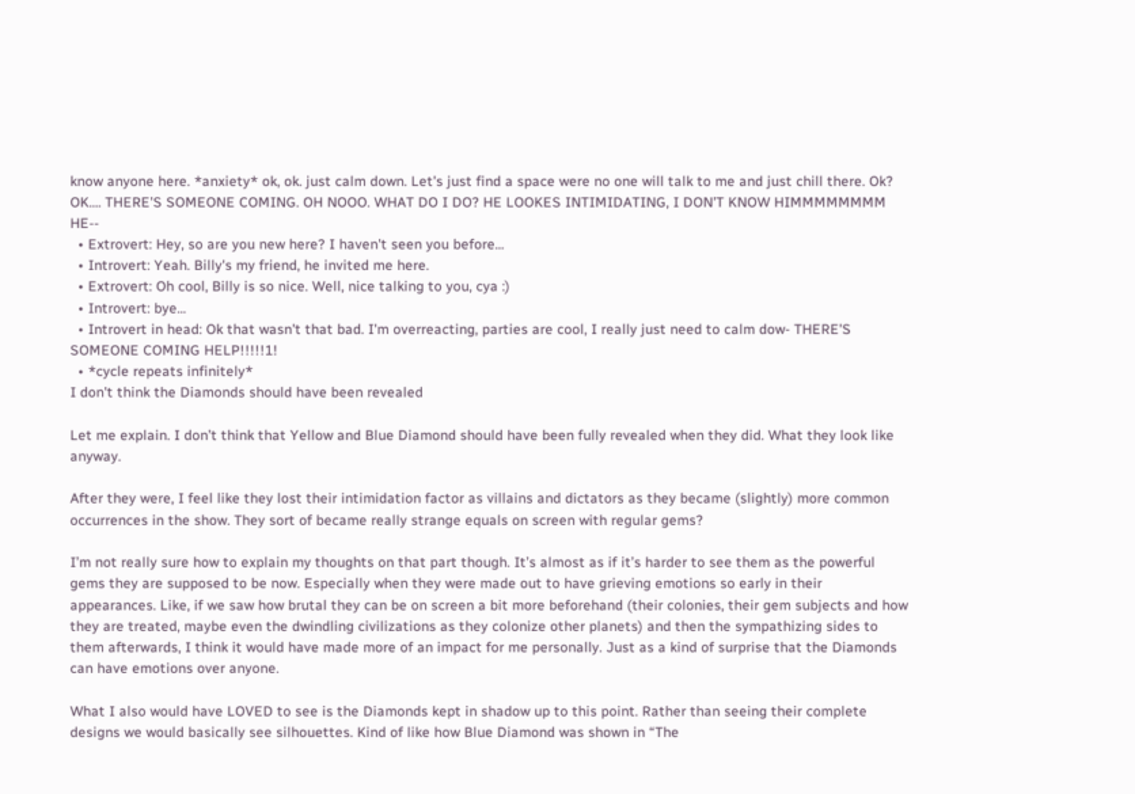know anyone here. *anxiety* ok, ok. just calm down. Let's just find a space were no one will talk to me and just chill there. Ok? OK.... THERE'S SOMEONE COMING. OH NOOO. WHAT DO I DO? HE LOOKES INTIMIDATING, I DON'T KNOW HIMMMMMMMM HE--
  • Extrovert: Hey, so are you new here? I haven't seen you before...
  • Introvert: Yeah. Billy's my friend, he invited me here.
  • Extrovert: Oh cool, Billy is so nice. Well, nice talking to you, cya :)
  • Introvert: bye...
  • Introvert in head: Ok that wasn't that bad. I'm overreacting, parties are cool, I really just need to calm dow- THERE'S SOMEONE COMING HELP!!!!!1!
  • *cycle repeats infinitely*
I don't think the Diamonds should have been revealed

Let me explain. I don’t think that Yellow and Blue Diamond should have been fully revealed when they did. What they look like anyway.

After they were, I feel like they lost their intimidation factor as villains and dictators as they became (slightly) more common occurrences in the show. They sort of became really strange equals on screen with regular gems?

I’m not really sure how to explain my thoughts on that part though. It’s almost as if it’s harder to see them as the powerful gems they are supposed to be now. Especially when they were made out to have grieving emotions so early in their appearances. Like, if we saw how brutal they can be on screen a bit more beforehand (their colonies, their gem subjects and how they are treated, maybe even the dwindling civilizations as they colonize other planets) and then the sympathizing sides to them afterwards, I think it would have made more of an impact for me personally. Just as a kind of surprise that the Diamonds can have emotions over anyone.

What I also would have LOVED to see is the Diamonds kept in shadow up to this point. Rather than seeing their complete designs we would basically see silhouettes. Kind of like how Blue Diamond was shown in “The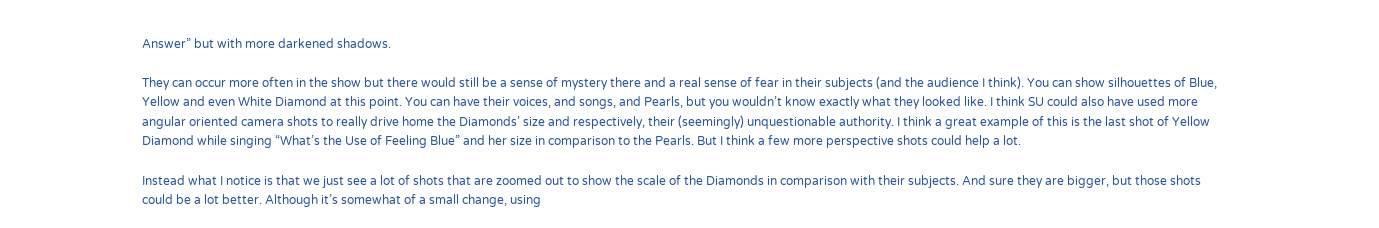Answer” but with more darkened shadows.

They can occur more often in the show but there would still be a sense of mystery there and a real sense of fear in their subjects (and the audience I think). You can show silhouettes of Blue, Yellow and even White Diamond at this point. You can have their voices, and songs, and Pearls, but you wouldn’t know exactly what they looked like. I think SU could also have used more angular oriented camera shots to really drive home the Diamonds’ size and respectively, their (seemingly) unquestionable authority. I think a great example of this is the last shot of Yellow Diamond while singing “What’s the Use of Feeling Blue” and her size in comparison to the Pearls. But I think a few more perspective shots could help a lot.

Instead what I notice is that we just see a lot of shots that are zoomed out to show the scale of the Diamonds in comparison with their subjects. And sure they are bigger, but those shots could be a lot better. Although it’s somewhat of a small change, using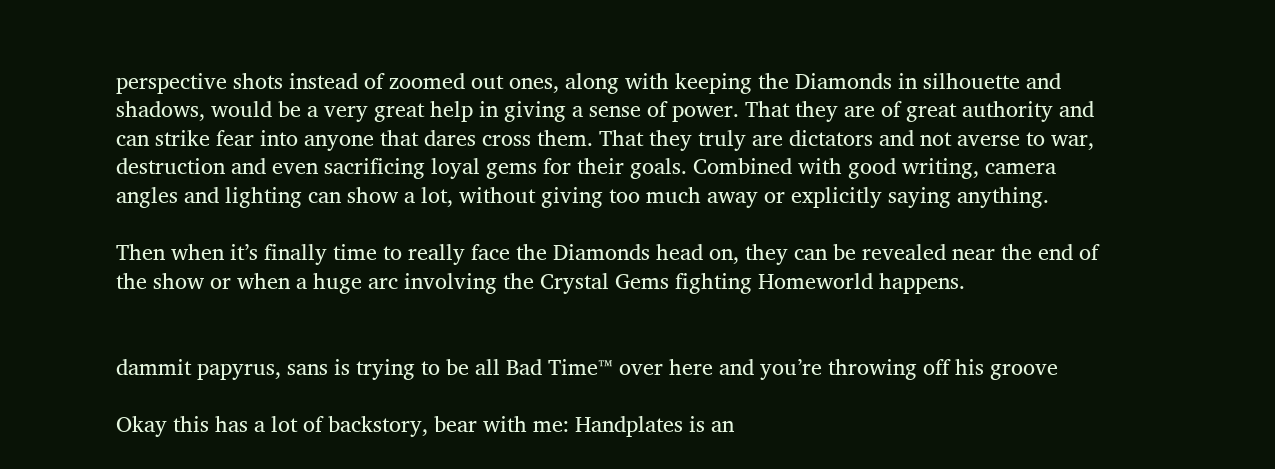perspective shots instead of zoomed out ones, along with keeping the Diamonds in silhouette and shadows, would be a very great help in giving a sense of power. That they are of great authority and can strike fear into anyone that dares cross them. That they truly are dictators and not averse to war, destruction and even sacrificing loyal gems for their goals. Combined with good writing, camera angles and lighting can show a lot, without giving too much away or explicitly saying anything.

Then when it’s finally time to really face the Diamonds head on, they can be revealed near the end of the show or when a huge arc involving the Crystal Gems fighting Homeworld happens.


dammit papyrus, sans is trying to be all Bad Time™ over here and you’re throwing off his groove

Okay this has a lot of backstory, bear with me: Handplates is an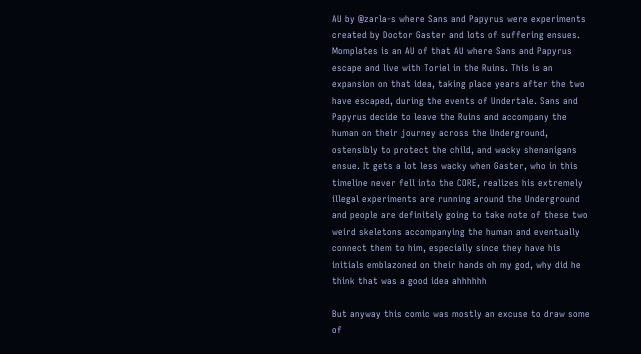AU by @zarla-s where Sans and Papyrus were experiments created by Doctor Gaster and lots of suffering ensues. Momplates is an AU of that AU where Sans and Papyrus escape and live with Toriel in the Ruins. This is an expansion on that idea, taking place years after the two have escaped, during the events of Undertale. Sans and Papyrus decide to leave the Ruins and accompany the human on their journey across the Underground, ostensibly to protect the child, and wacky shenanigans ensue. It gets a lot less wacky when Gaster, who in this timeline never fell into the CORE, realizes his extremely illegal experiments are running around the Underground and people are definitely going to take note of these two weird skeletons accompanying the human and eventually connect them to him, especially since they have his initials emblazoned on their hands oh my god, why did he think that was a good idea ahhhhhh

But anyway this comic was mostly an excuse to draw some of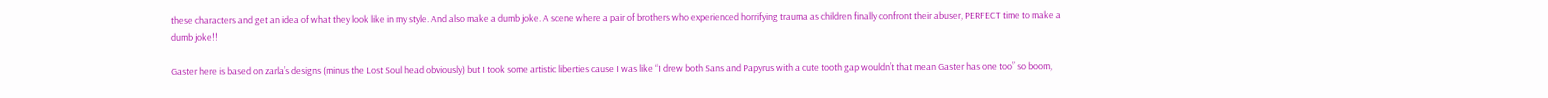these characters and get an idea of what they look like in my style. And also make a dumb joke. A scene where a pair of brothers who experienced horrifying trauma as children finally confront their abuser, PERFECT time to make a dumb joke!!

Gaster here is based on zarla’s designs (minus the Lost Soul head obviously) but I took some artistic liberties cause I was like “I drew both Sans and Papyrus with a cute tooth gap wouldn’t that mean Gaster has one too” so boom,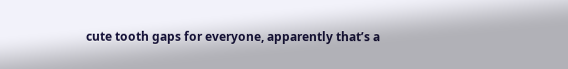cute tooth gaps for everyone, apparently that’s a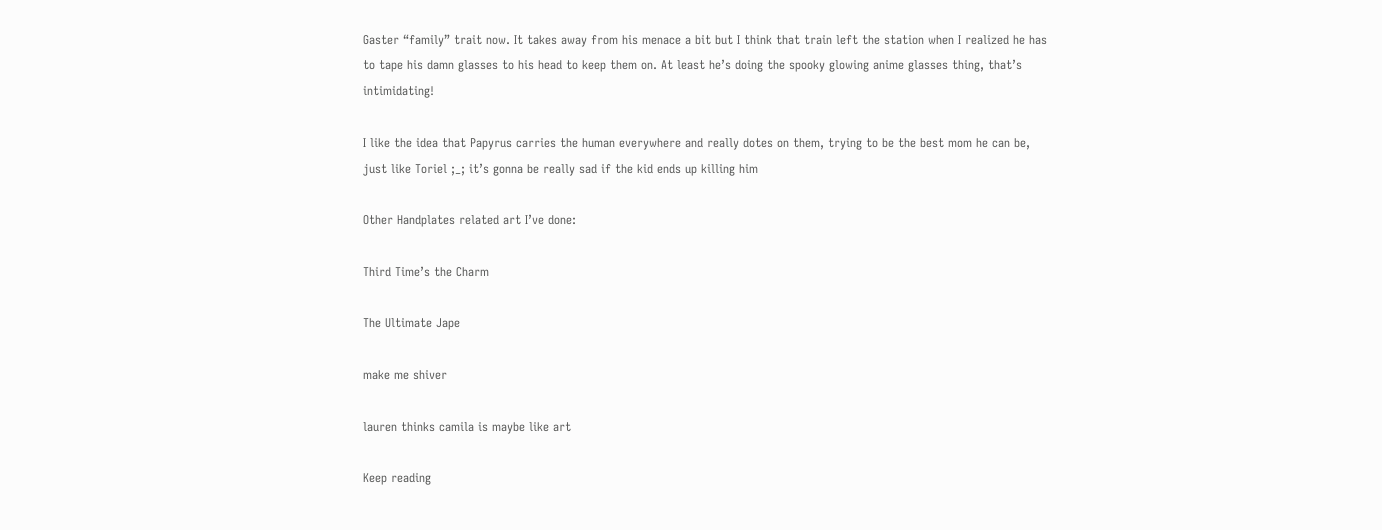Gaster “family” trait now. It takes away from his menace a bit but I think that train left the station when I realized he has to tape his damn glasses to his head to keep them on. At least he’s doing the spooky glowing anime glasses thing, that’s intimidating!

I like the idea that Papyrus carries the human everywhere and really dotes on them, trying to be the best mom he can be, just like Toriel ;_; it’s gonna be really sad if the kid ends up killing him

Other Handplates related art I’ve done:

Third Time’s the Charm

The Ultimate Jape

make me shiver

lauren thinks camila is maybe like art

Keep reading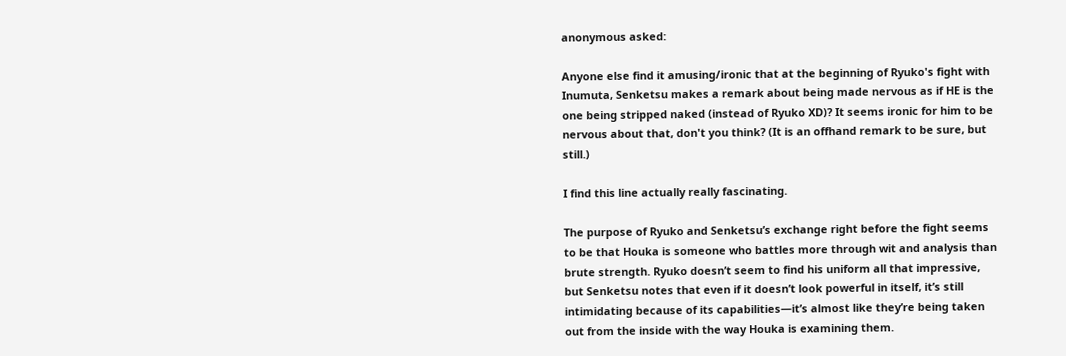anonymous asked:

Anyone else find it amusing/ironic that at the beginning of Ryuko's fight with Inumuta, Senketsu makes a remark about being made nervous as if HE is the one being stripped naked (instead of Ryuko XD)? It seems ironic for him to be nervous about that, don't you think? (It is an offhand remark to be sure, but still.)

I find this line actually really fascinating.

The purpose of Ryuko and Senketsu’s exchange right before the fight seems to be that Houka is someone who battles more through wit and analysis than brute strength. Ryuko doesn’t seem to find his uniform all that impressive, but Senketsu notes that even if it doesn’t look powerful in itself, it’s still intimidating because of its capabilities—it’s almost like they’re being taken out from the inside with the way Houka is examining them.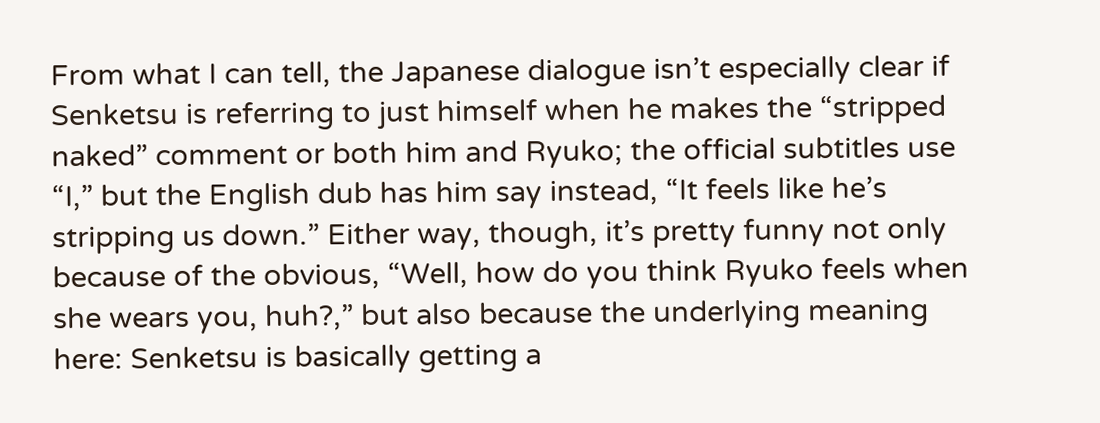From what I can tell, the Japanese dialogue isn’t especially clear if Senketsu is referring to just himself when he makes the “stripped naked” comment or both him and Ryuko; the official subtitles use “I,” but the English dub has him say instead, “It feels like he’s stripping us down.” Either way, though, it’s pretty funny not only because of the obvious, “Well, how do you think Ryuko feels when she wears you, huh?,” but also because the underlying meaning here: Senketsu is basically getting a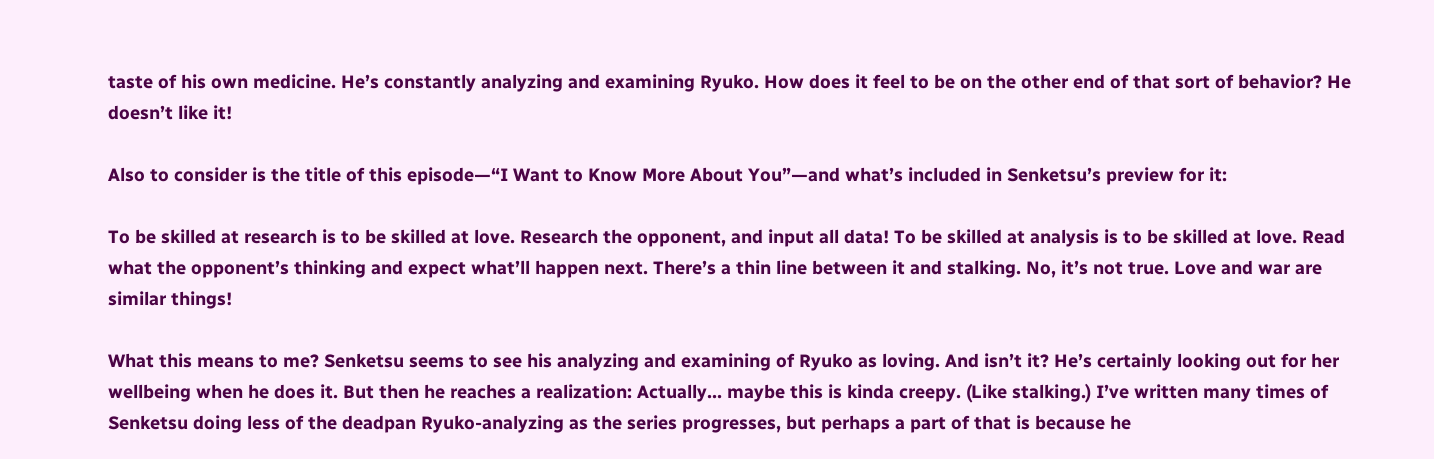taste of his own medicine. He’s constantly analyzing and examining Ryuko. How does it feel to be on the other end of that sort of behavior? He doesn’t like it!

Also to consider is the title of this episode—“I Want to Know More About You”—and what’s included in Senketsu’s preview for it:

To be skilled at research is to be skilled at love. Research the opponent, and input all data! To be skilled at analysis is to be skilled at love. Read what the opponent’s thinking and expect what’ll happen next. There’s a thin line between it and stalking. No, it’s not true. Love and war are similar things!

What this means to me? Senketsu seems to see his analyzing and examining of Ryuko as loving. And isn’t it? He’s certainly looking out for her wellbeing when he does it. But then he reaches a realization: Actually… maybe this is kinda creepy. (Like stalking.) I’ve written many times of Senketsu doing less of the deadpan Ryuko-analyzing as the series progresses, but perhaps a part of that is because he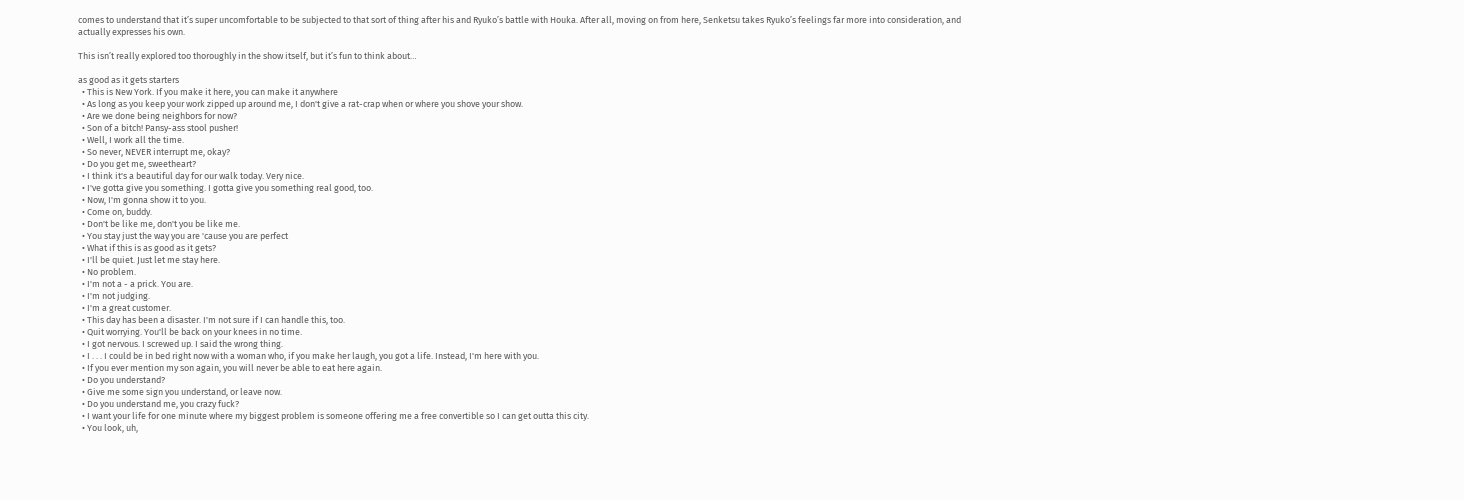comes to understand that it’s super uncomfortable to be subjected to that sort of thing after his and Ryuko’s battle with Houka. After all, moving on from here, Senketsu takes Ryuko’s feelings far more into consideration, and actually expresses his own.

This isn’t really explored too thoroughly in the show itself, but it’s fun to think about…

as good as it gets starters
  • This is New York. If you make it here, you can make it anywhere
  • As long as you keep your work zipped up around me, I don't give a rat-crap when or where you shove your show.
  • Are we done being neighbors for now?
  • Son of a bitch! Pansy-ass stool pusher!
  • Well, I work all the time.
  • So never, NEVER interrupt me, okay?
  • Do you get me, sweetheart?
  • I think it's a beautiful day for our walk today. Very nice.
  • I've gotta give you something. I gotta give you something real good, too.
  • Now, I'm gonna show it to you.
  • Come on, buddy.
  • Don't be like me, don't you be like me.
  • You stay just the way you are 'cause you are perfect
  • What if this is as good as it gets?
  • I'll be quiet. Just let me stay here.
  • No problem.
  • I'm not a - a prick. You are.
  • I'm not judging.
  • I'm a great customer.
  • This day has been a disaster. I'm not sure if I can handle this, too.
  • Quit worrying. You'll be back on your knees in no time.
  • I got nervous. I screwed up. I said the wrong thing.
  • I . . . I could be in bed right now with a woman who, if you make her laugh, you got a life. Instead, I'm here with you.
  • If you ever mention my son again, you will never be able to eat here again.
  • Do you understand?
  • Give me some sign you understand, or leave now.
  • Do you understand me, you crazy fuck?
  • I want your life for one minute where my biggest problem is someone offering me a free convertible so I can get outta this city.
  • You look, uh,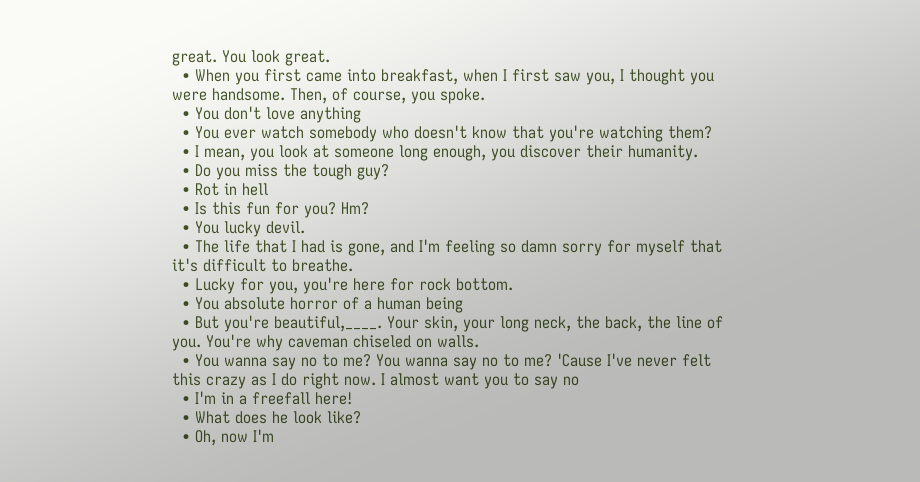great. You look great.
  • When you first came into breakfast, when I first saw you, I thought you were handsome. Then, of course, you spoke.
  • You don't love anything
  • You ever watch somebody who doesn't know that you're watching them?
  • I mean, you look at someone long enough, you discover their humanity.
  • Do you miss the tough guy?
  • Rot in hell
  • Is this fun for you? Hm?
  • You lucky devil.
  • The life that I had is gone, and I'm feeling so damn sorry for myself that it's difficult to breathe.
  • Lucky for you, you're here for rock bottom.
  • You absolute horror of a human being
  • But you're beautiful,____. Your skin, your long neck, the back, the line of you. You're why caveman chiseled on walls.
  • You wanna say no to me? You wanna say no to me? 'Cause I've never felt this crazy as I do right now. I almost want you to say no
  • I'm in a freefall here!
  • What does he look like?
  • Oh, now I'm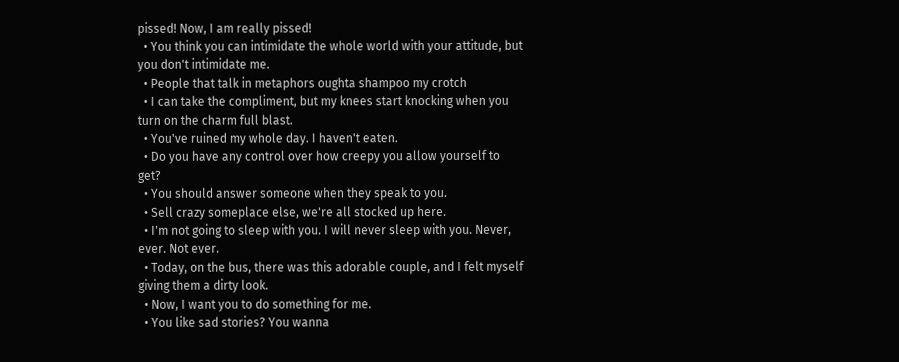pissed! Now, I am really pissed!
  • You think you can intimidate the whole world with your attitude, but you don't intimidate me.
  • People that talk in metaphors oughta shampoo my crotch
  • I can take the compliment, but my knees start knocking when you turn on the charm full blast.
  • You've ruined my whole day. I haven't eaten.
  • Do you have any control over how creepy you allow yourself to get?
  • You should answer someone when they speak to you.
  • Sell crazy someplace else, we're all stocked up here.
  • I'm not going to sleep with you. I will never sleep with you. Never, ever. Not ever.
  • Today, on the bus, there was this adorable couple, and I felt myself giving them a dirty look.
  • Now, I want you to do something for me.
  • You like sad stories? You wanna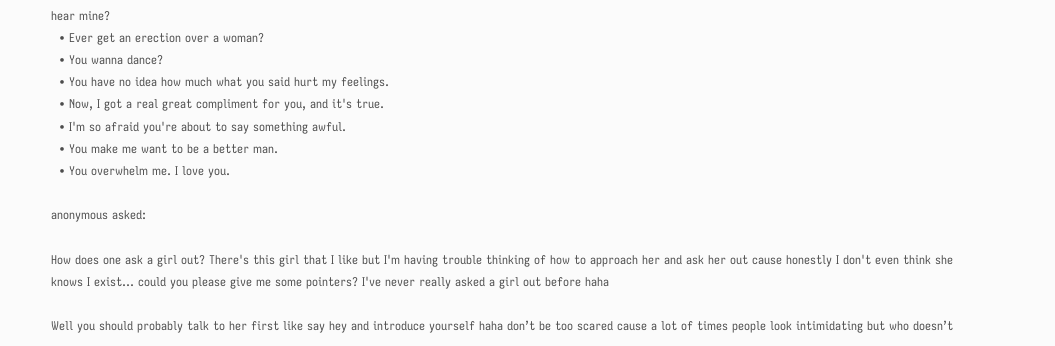hear mine?
  • Ever get an erection over a woman?
  • You wanna dance?
  • You have no idea how much what you said hurt my feelings.
  • Now, I got a real great compliment for you, and it's true.
  • I'm so afraid you're about to say something awful.
  • You make me want to be a better man.
  • You overwhelm me. I love you.

anonymous asked:

How does one ask a girl out? There's this girl that I like but I'm having trouble thinking of how to approach her and ask her out cause honestly I don't even think she knows I exist… could you please give me some pointers? I've never really asked a girl out before haha

Well you should probably talk to her first like say hey and introduce yourself haha don’t be too scared cause a lot of times people look intimidating but who doesn’t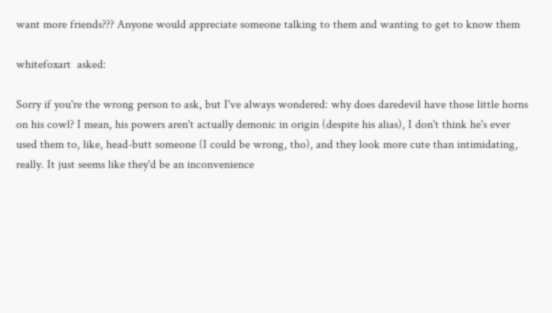want more friends??? Anyone would appreciate someone talking to them and wanting to get to know them

whitefoxart  asked:

Sorry if you're the wrong person to ask, but I've always wondered: why does daredevil have those little horns on his cowl? I mean, his powers aren't actually demonic in origin (despite his alias), I don't think he's ever used them to, like, head-butt someone (I could be wrong, tho), and they look more cute than intimidating, really. It just seems like they'd be an inconvenience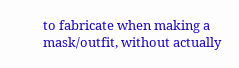to fabricate when making a mask/outfit, without actually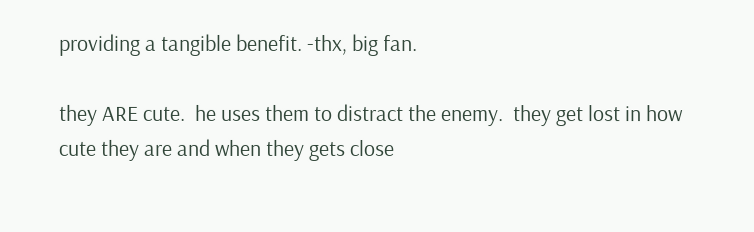providing a tangible benefit. -thx, big fan.

they ARE cute.  he uses them to distract the enemy.  they get lost in how cute they are and when they gets close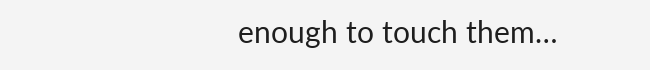enough to touch them…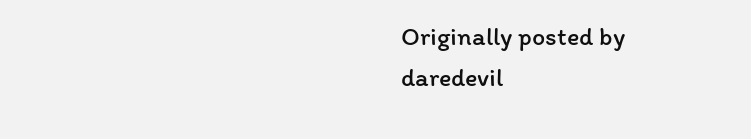Originally posted by daredevil